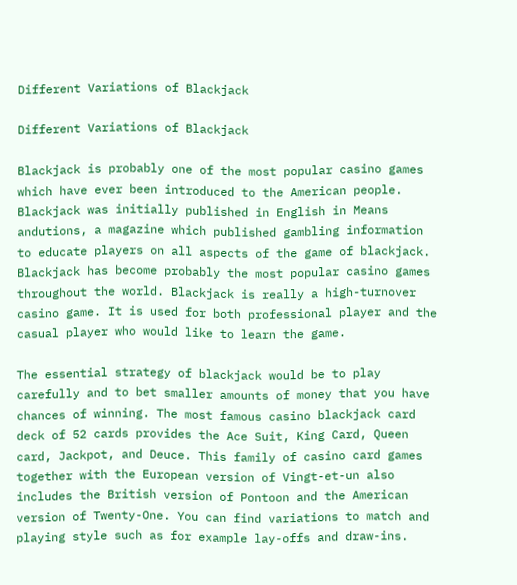Different Variations of Blackjack

Different Variations of Blackjack

Blackjack is probably one of the most popular casino games which have ever been introduced to the American people. Blackjack was initially published in English in Means andutions, a magazine which published gambling information to educate players on all aspects of the game of blackjack. Blackjack has become probably the most popular casino games throughout the world. Blackjack is really a high-turnover casino game. It is used for both professional player and the casual player who would like to learn the game.

The essential strategy of blackjack would be to play carefully and to bet smaller amounts of money that you have chances of winning. The most famous casino blackjack card deck of 52 cards provides the Ace Suit, King Card, Queen card, Jackpot, and Deuce. This family of casino card games together with the European version of Vingt-et-un also includes the British version of Pontoon and the American version of Twenty-One. You can find variations to match and playing style such as for example lay-offs and draw-ins.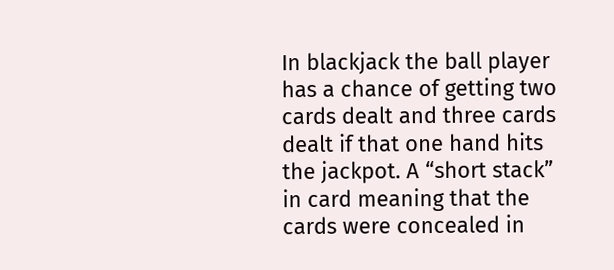In blackjack the ball player has a chance of getting two cards dealt and three cards dealt if that one hand hits the jackpot. A “short stack” in card meaning that the cards were concealed in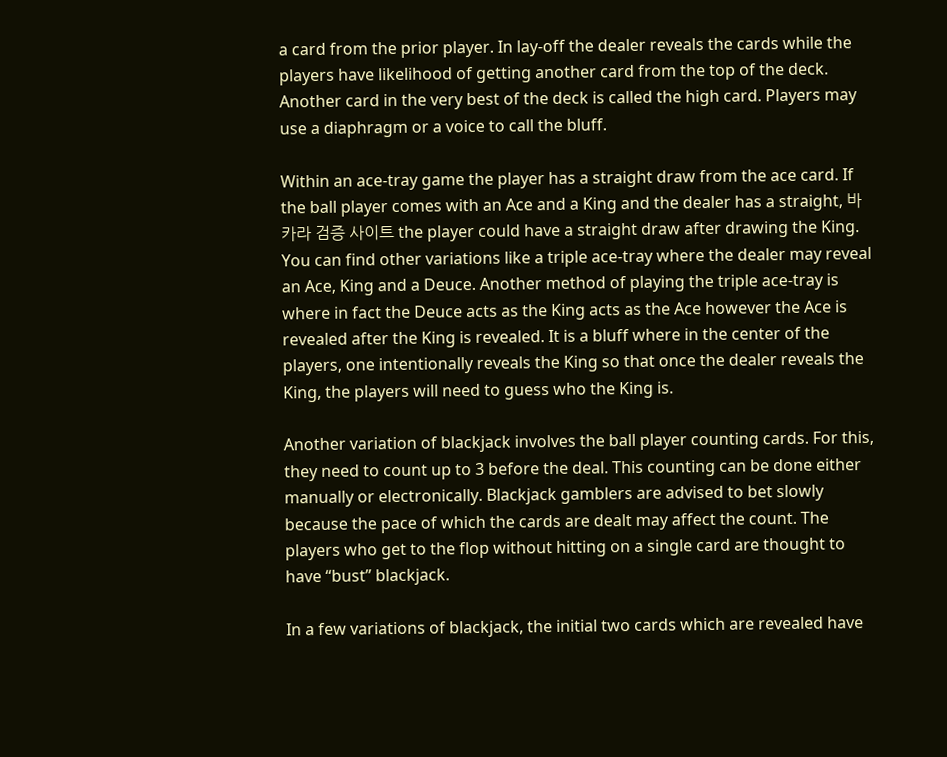a card from the prior player. In lay-off the dealer reveals the cards while the players have likelihood of getting another card from the top of the deck. Another card in the very best of the deck is called the high card. Players may use a diaphragm or a voice to call the bluff.

Within an ace-tray game the player has a straight draw from the ace card. If the ball player comes with an Ace and a King and the dealer has a straight, 바카라 검증 사이트 the player could have a straight draw after drawing the King. You can find other variations like a triple ace-tray where the dealer may reveal an Ace, King and a Deuce. Another method of playing the triple ace-tray is where in fact the Deuce acts as the King acts as the Ace however the Ace is revealed after the King is revealed. It is a bluff where in the center of the players, one intentionally reveals the King so that once the dealer reveals the King, the players will need to guess who the King is.

Another variation of blackjack involves the ball player counting cards. For this, they need to count up to 3 before the deal. This counting can be done either manually or electronically. Blackjack gamblers are advised to bet slowly because the pace of which the cards are dealt may affect the count. The players who get to the flop without hitting on a single card are thought to have “bust” blackjack.

In a few variations of blackjack, the initial two cards which are revealed have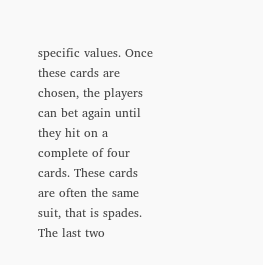specific values. Once these cards are chosen, the players can bet again until they hit on a complete of four cards. These cards are often the same suit, that is spades. The last two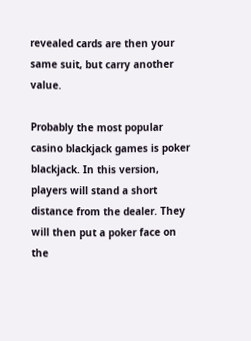revealed cards are then your same suit, but carry another value.

Probably the most popular casino blackjack games is poker blackjack. In this version, players will stand a short distance from the dealer. They will then put a poker face on the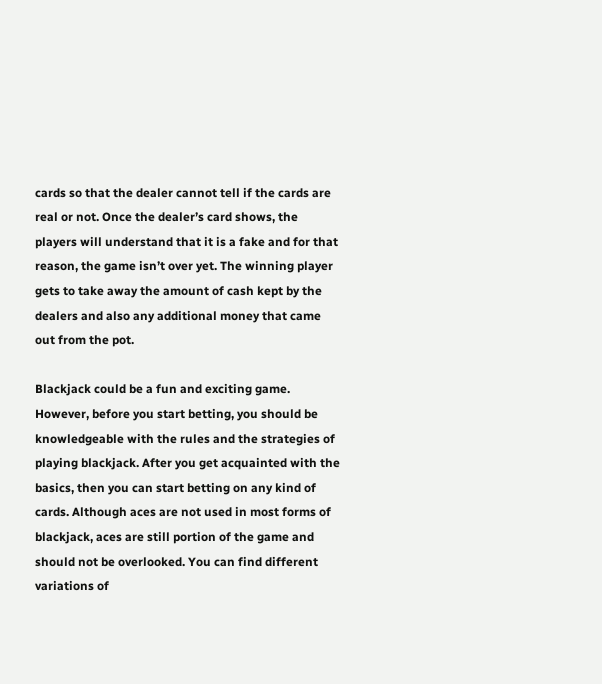cards so that the dealer cannot tell if the cards are real or not. Once the dealer’s card shows, the players will understand that it is a fake and for that reason, the game isn’t over yet. The winning player gets to take away the amount of cash kept by the dealers and also any additional money that came out from the pot.

Blackjack could be a fun and exciting game. However, before you start betting, you should be knowledgeable with the rules and the strategies of playing blackjack. After you get acquainted with the basics, then you can start betting on any kind of cards. Although aces are not used in most forms of blackjack, aces are still portion of the game and should not be overlooked. You can find different variations of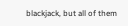blackjack, but all of them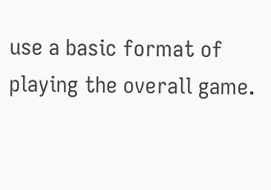use a basic format of playing the overall game.